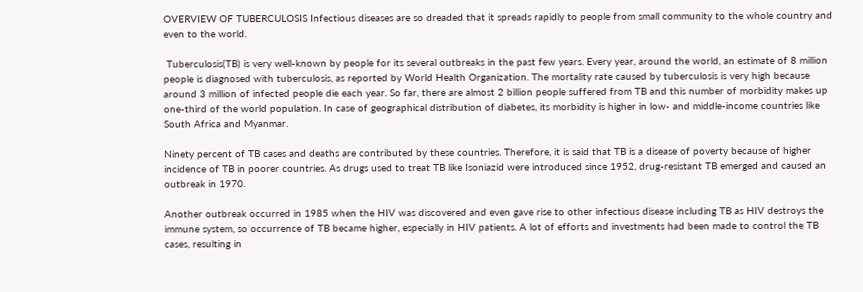OVERVIEW OF TUBERCULOSIS Infectious diseases are so dreaded that it spreads rapidly to people from small community to the whole country and even to the world.

 Tuberculosis(TB) is very well-known by people for its several outbreaks in the past few years. Every year, around the world, an estimate of 8 million people is diagnosed with tuberculosis, as reported by World Health Organization. The mortality rate caused by tuberculosis is very high because around 3 million of infected people die each year. So far, there are almost 2 billion people suffered from TB and this number of morbidity makes up one-third of the world population. In case of geographical distribution of diabetes, its morbidity is higher in low- and middle-income countries like South Africa and Myanmar.

Ninety percent of TB cases and deaths are contributed by these countries. Therefore, it is said that TB is a disease of poverty because of higher incidence of TB in poorer countries. As drugs used to treat TB like Isoniazid were introduced since 1952, drug-resistant TB emerged and caused an outbreak in 1970.

Another outbreak occurred in 1985 when the HIV was discovered and even gave rise to other infectious disease including TB as HIV destroys the immune system, so occurrence of TB became higher, especially in HIV patients. A lot of efforts and investments had been made to control the TB cases, resulting in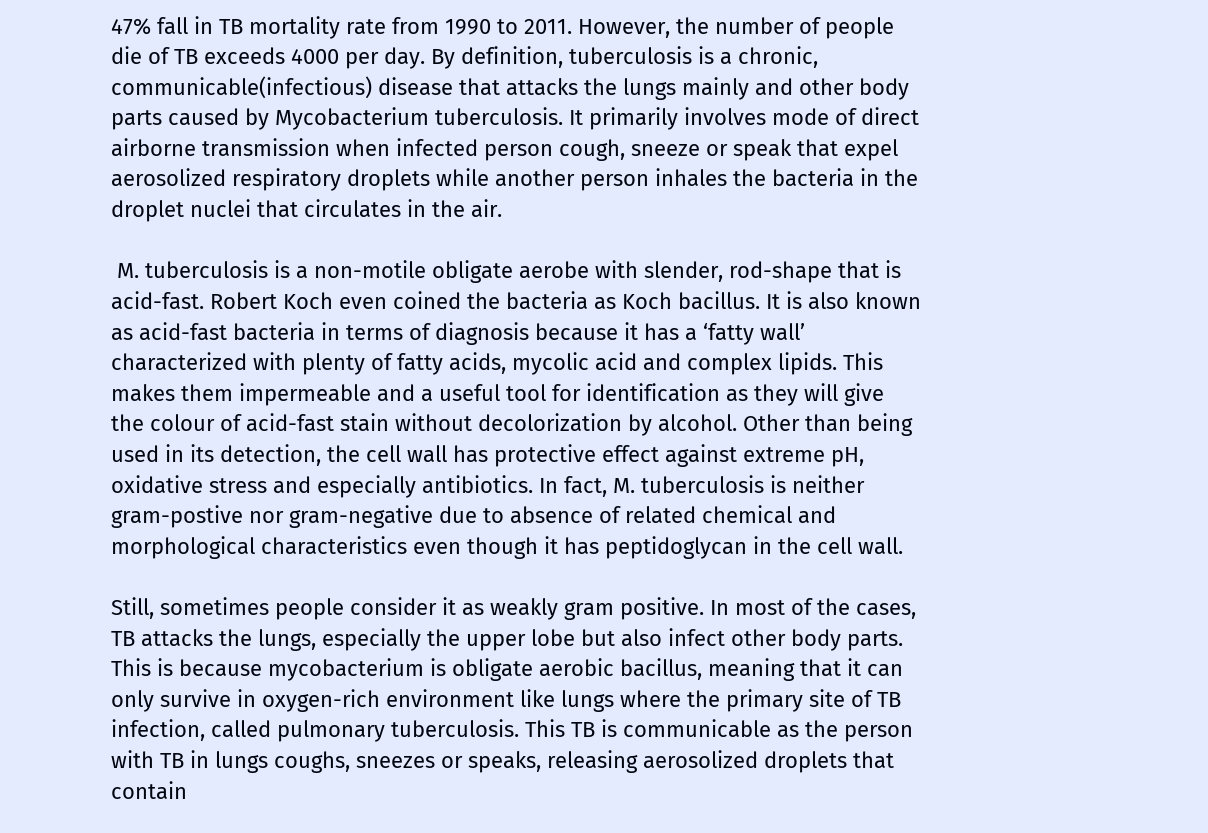47% fall in TB mortality rate from 1990 to 2011. However, the number of people die of TB exceeds 4000 per day. By definition, tuberculosis is a chronic, communicable(infectious) disease that attacks the lungs mainly and other body parts caused by Mycobacterium tuberculosis. It primarily involves mode of direct airborne transmission when infected person cough, sneeze or speak that expel aerosolized respiratory droplets while another person inhales the bacteria in the droplet nuclei that circulates in the air.

 M. tuberculosis is a non-motile obligate aerobe with slender, rod-shape that is acid-fast. Robert Koch even coined the bacteria as Koch bacillus. It is also known as acid-fast bacteria in terms of diagnosis because it has a ‘fatty wall’ characterized with plenty of fatty acids, mycolic acid and complex lipids. This makes them impermeable and a useful tool for identification as they will give the colour of acid-fast stain without decolorization by alcohol. Other than being used in its detection, the cell wall has protective effect against extreme pH, oxidative stress and especially antibiotics. In fact, M. tuberculosis is neither gram-postive nor gram-negative due to absence of related chemical and morphological characteristics even though it has peptidoglycan in the cell wall.

Still, sometimes people consider it as weakly gram positive. In most of the cases, TB attacks the lungs, especially the upper lobe but also infect other body parts. This is because mycobacterium is obligate aerobic bacillus, meaning that it can only survive in oxygen-rich environment like lungs where the primary site of TB infection, called pulmonary tuberculosis. This TB is communicable as the person with TB in lungs coughs, sneezes or speaks, releasing aerosolized droplets that contain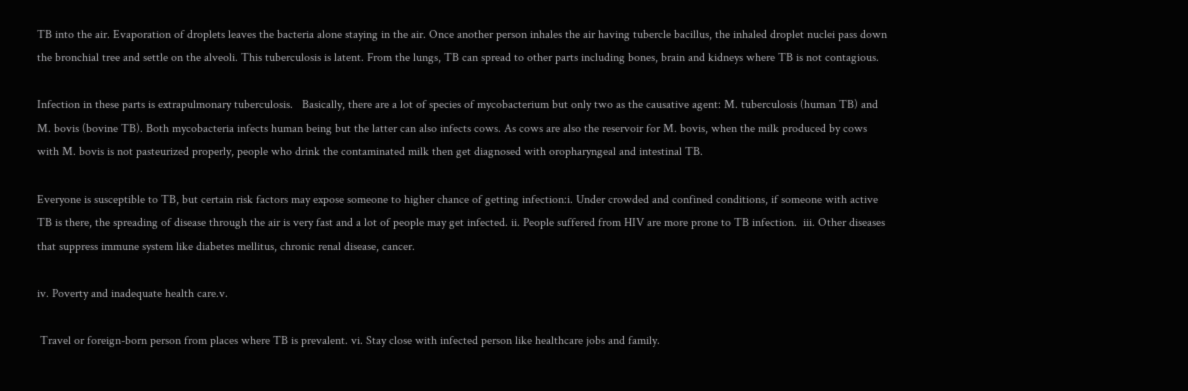TB into the air. Evaporation of droplets leaves the bacteria alone staying in the air. Once another person inhales the air having tubercle bacillus, the inhaled droplet nuclei pass down the bronchial tree and settle on the alveoli. This tuberculosis is latent. From the lungs, TB can spread to other parts including bones, brain and kidneys where TB is not contagious.

Infection in these parts is extrapulmonary tuberculosis.   Basically, there are a lot of species of mycobacterium but only two as the causative agent: M. tuberculosis (human TB) and M. bovis (bovine TB). Both mycobacteria infects human being but the latter can also infects cows. As cows are also the reservoir for M. bovis, when the milk produced by cows with M. bovis is not pasteurized properly, people who drink the contaminated milk then get diagnosed with oropharyngeal and intestinal TB.

Everyone is susceptible to TB, but certain risk factors may expose someone to higher chance of getting infection:i. Under crowded and confined conditions, if someone with active TB is there, the spreading of disease through the air is very fast and a lot of people may get infected. ii. People suffered from HIV are more prone to TB infection.  iii. Other diseases that suppress immune system like diabetes mellitus, chronic renal disease, cancer.

iv. Poverty and inadequate health care.v.

 Travel or foreign-born person from places where TB is prevalent. vi. Stay close with infected person like healthcare jobs and family.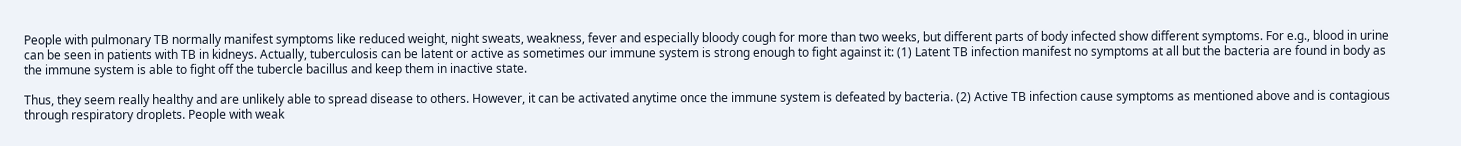People with pulmonary TB normally manifest symptoms like reduced weight, night sweats, weakness, fever and especially bloody cough for more than two weeks, but different parts of body infected show different symptoms. For e.g., blood in urine can be seen in patients with TB in kidneys. Actually, tuberculosis can be latent or active as sometimes our immune system is strong enough to fight against it: (1) Latent TB infection manifest no symptoms at all but the bacteria are found in body as the immune system is able to fight off the tubercle bacillus and keep them in inactive state.

Thus, they seem really healthy and are unlikely able to spread disease to others. However, it can be activated anytime once the immune system is defeated by bacteria. (2) Active TB infection cause symptoms as mentioned above and is contagious through respiratory droplets. People with weak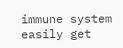immune system easily get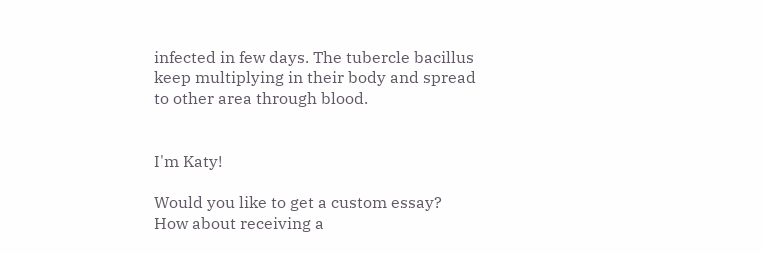infected in few days. The tubercle bacillus keep multiplying in their body and spread to other area through blood.


I'm Katy!

Would you like to get a custom essay? How about receiving a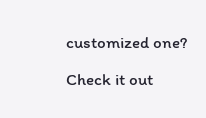customized one?

Check it out